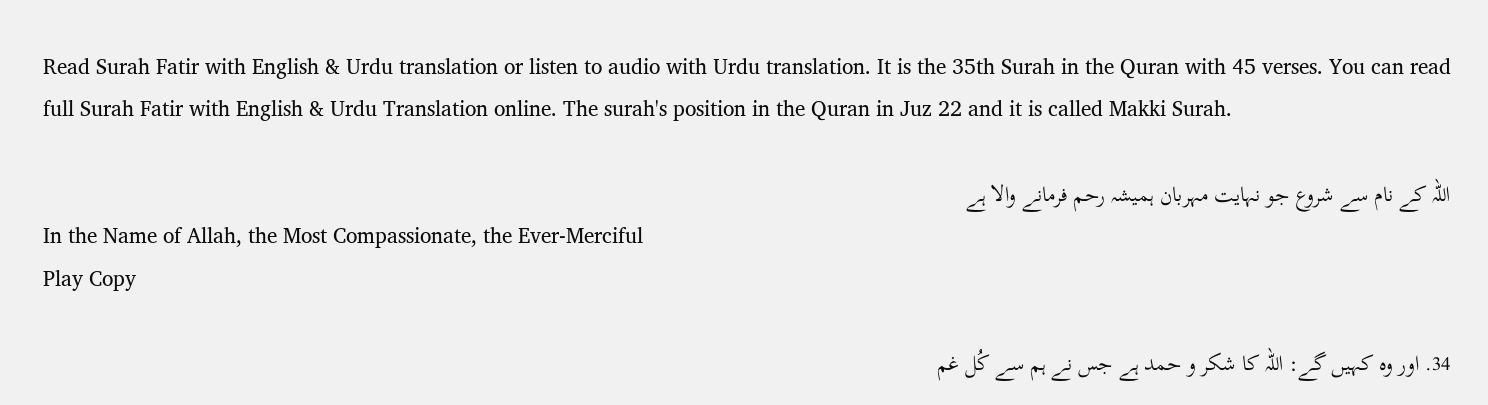Read Surah Fatir with English & Urdu translation or listen to audio with Urdu translation. It is the 35th Surah in the Quran with 45 verses. You can read full Surah Fatir with English & Urdu Translation online. The surah's position in the Quran in Juz 22 and it is called Makki Surah.

اللہ کے نام سے شروع جو نہایت مہربان ہمیشہ رحم فرمانے والا ہے
In the Name of Allah, the Most Compassionate, the Ever-Merciful
Play Copy

34. اور وہ کہیں گے: اللہ کا شکر و حمد ہے جس نے ہم سے کُل غم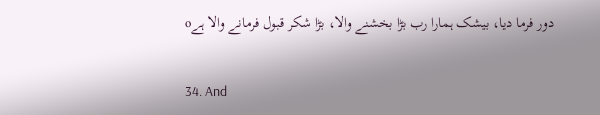دور فرما دیا، بیشک ہمارا رب بڑا بخشنے والا، بڑا شکر قبول فرمانے والا ہےo

34. And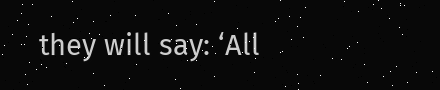they will say: ‘All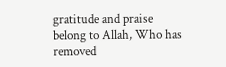gratitude and praise belong to Allah, Who has removed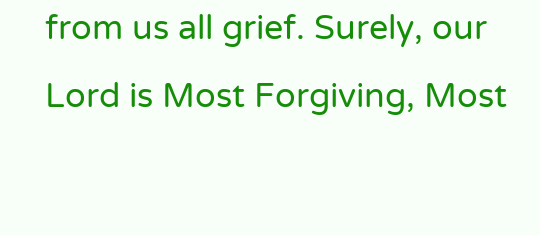from us all grief. Surely, our Lord is Most Forgiving, Most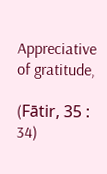Appreciative of gratitude,

(Fātir, 35 : 34)